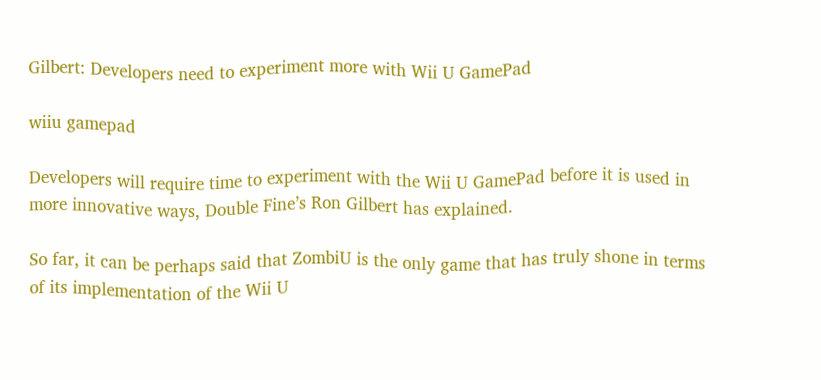Gilbert: Developers need to experiment more with Wii U GamePad

wiiu gamepad

Developers will require time to experiment with the Wii U GamePad before it is used in more innovative ways, Double Fine’s Ron Gilbert has explained.

So far, it can be perhaps said that ZombiU is the only game that has truly shone in terms of its implementation of the Wii U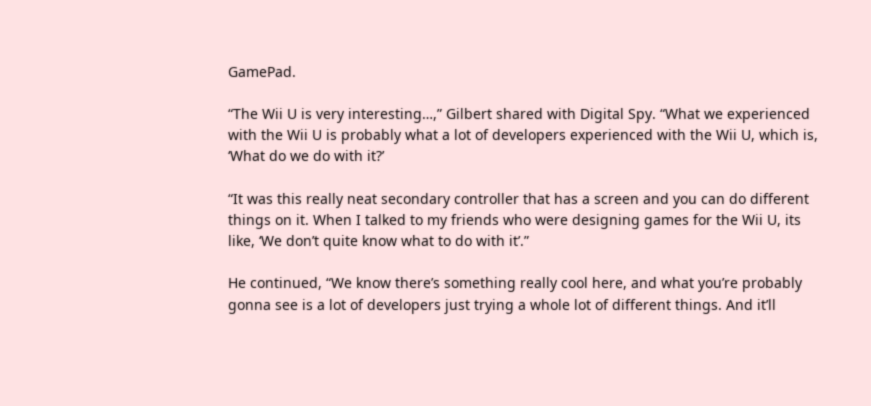GamePad.

“The Wii U is very interesting…,” Gilbert shared with Digital Spy. “What we experienced with the Wii U is probably what a lot of developers experienced with the Wii U, which is, ‘What do we do with it?’

“It was this really neat secondary controller that has a screen and you can do different things on it. When I talked to my friends who were designing games for the Wii U, its like, ‘We don’t quite know what to do with it’.”

He continued, “We know there’s something really cool here, and what you’re probably gonna see is a lot of developers just trying a whole lot of different things. And it’ll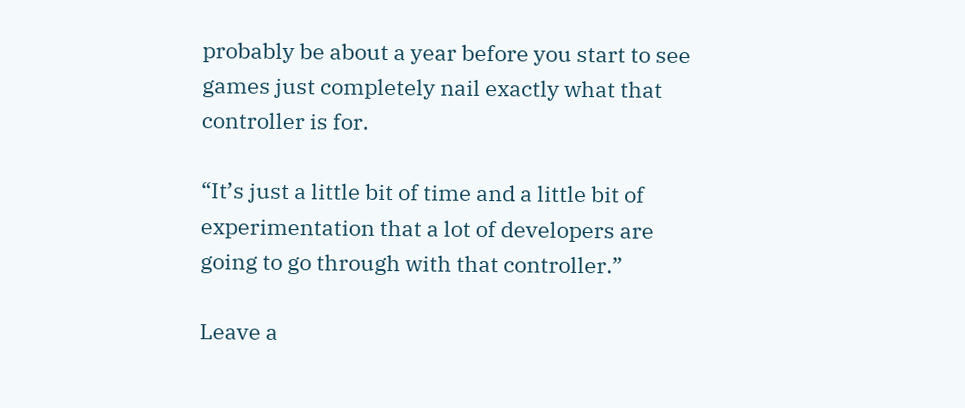probably be about a year before you start to see games just completely nail exactly what that controller is for.

“It’s just a little bit of time and a little bit of experimentation that a lot of developers are going to go through with that controller.”

Leave a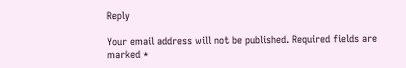Reply

Your email address will not be published. Required fields are marked *